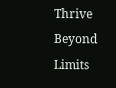Thrive Beyond Limits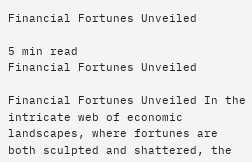Financial Fortunes Unveiled

5 min read
Financial Fortunes Unveiled

Financial Fortunes Unveiled In the intricate web of economic landscapes, where fortunes are both sculpted and shattered, the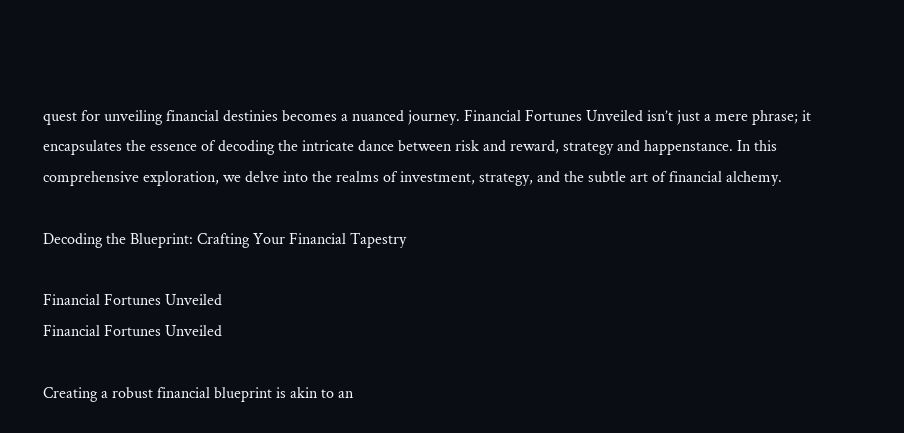quest for unveiling financial destinies becomes a nuanced journey. Financial Fortunes Unveiled isn’t just a mere phrase; it encapsulates the essence of decoding the intricate dance between risk and reward, strategy and happenstance. In this comprehensive exploration, we delve into the realms of investment, strategy, and the subtle art of financial alchemy.

Decoding the Blueprint: Crafting Your Financial Tapestry

Financial Fortunes Unveiled
Financial Fortunes Unveiled

Creating a robust financial blueprint is akin to an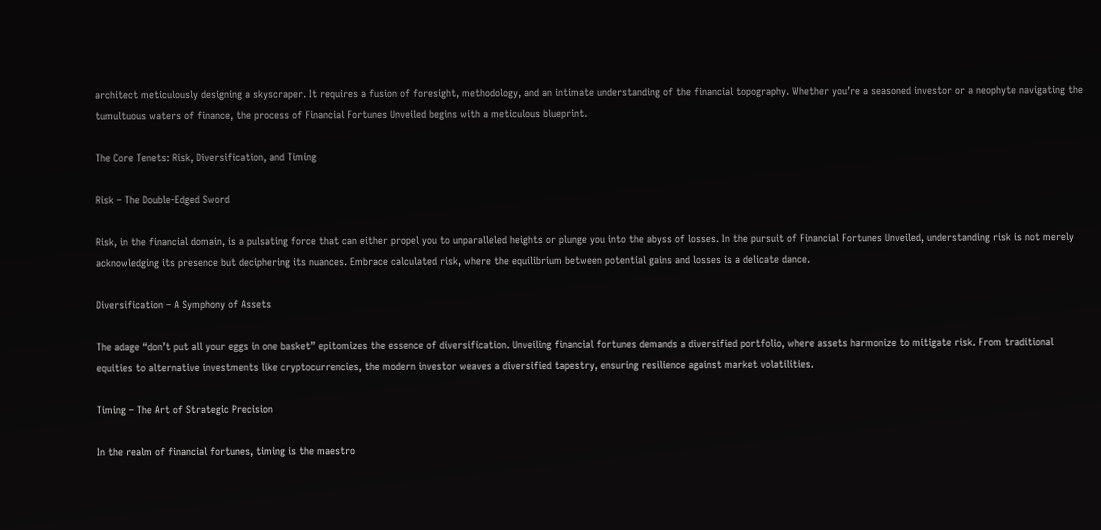architect meticulously designing a skyscraper. It requires a fusion of foresight, methodology, and an intimate understanding of the financial topography. Whether you’re a seasoned investor or a neophyte navigating the tumultuous waters of finance, the process of Financial Fortunes Unveiled begins with a meticulous blueprint.

The Core Tenets: Risk, Diversification, and Timing

Risk – The Double-Edged Sword

Risk, in the financial domain, is a pulsating force that can either propel you to unparalleled heights or plunge you into the abyss of losses. In the pursuit of Financial Fortunes Unveiled, understanding risk is not merely acknowledging its presence but deciphering its nuances. Embrace calculated risk, where the equilibrium between potential gains and losses is a delicate dance.

Diversification – A Symphony of Assets

The adage “don’t put all your eggs in one basket” epitomizes the essence of diversification. Unveiling financial fortunes demands a diversified portfolio, where assets harmonize to mitigate risk. From traditional equities to alternative investments like cryptocurrencies, the modern investor weaves a diversified tapestry, ensuring resilience against market volatilities.

Timing – The Art of Strategic Precision

In the realm of financial fortunes, timing is the maestro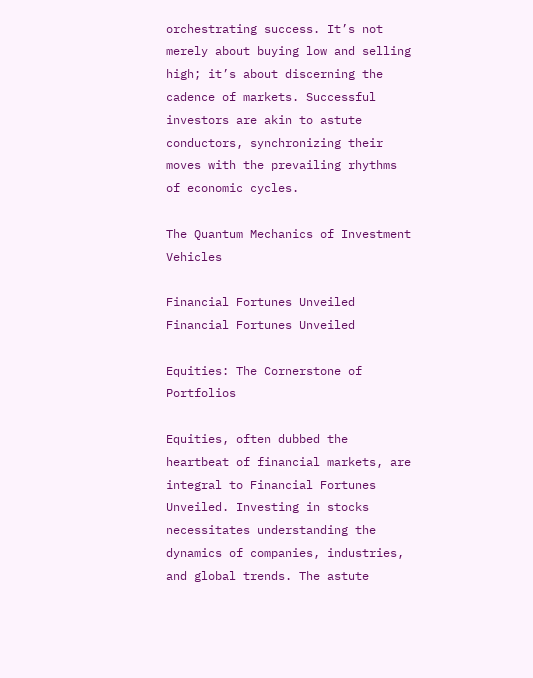orchestrating success. It’s not merely about buying low and selling high; it’s about discerning the cadence of markets. Successful investors are akin to astute conductors, synchronizing their moves with the prevailing rhythms of economic cycles.

The Quantum Mechanics of Investment Vehicles

Financial Fortunes Unveiled
Financial Fortunes Unveiled

Equities: The Cornerstone of Portfolios

Equities, often dubbed the heartbeat of financial markets, are integral to Financial Fortunes Unveiled. Investing in stocks necessitates understanding the dynamics of companies, industries, and global trends. The astute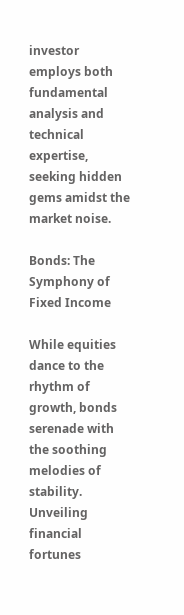investor employs both fundamental analysis and technical expertise, seeking hidden gems amidst the market noise.

Bonds: The Symphony of Fixed Income

While equities dance to the rhythm of growth, bonds serenade with the soothing melodies of stability. Unveiling financial fortunes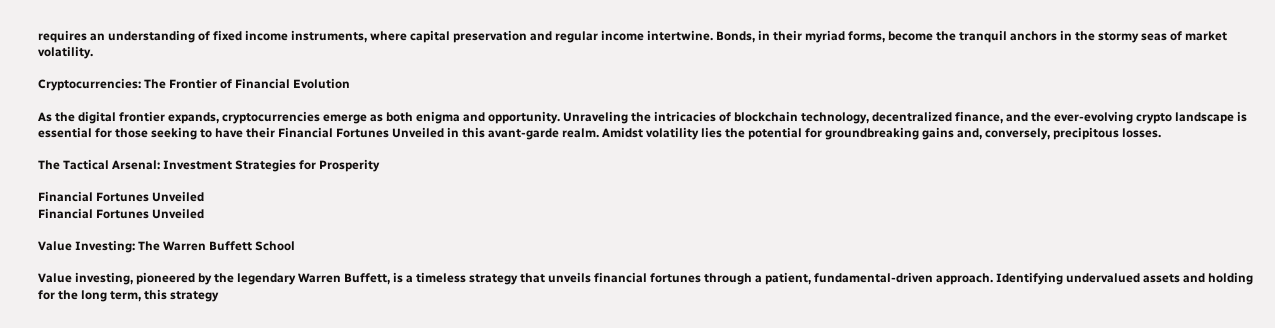requires an understanding of fixed income instruments, where capital preservation and regular income intertwine. Bonds, in their myriad forms, become the tranquil anchors in the stormy seas of market volatility.

Cryptocurrencies: The Frontier of Financial Evolution

As the digital frontier expands, cryptocurrencies emerge as both enigma and opportunity. Unraveling the intricacies of blockchain technology, decentralized finance, and the ever-evolving crypto landscape is essential for those seeking to have their Financial Fortunes Unveiled in this avant-garde realm. Amidst volatility lies the potential for groundbreaking gains and, conversely, precipitous losses.

The Tactical Arsenal: Investment Strategies for Prosperity

Financial Fortunes Unveiled
Financial Fortunes Unveiled

Value Investing: The Warren Buffett School

Value investing, pioneered by the legendary Warren Buffett, is a timeless strategy that unveils financial fortunes through a patient, fundamental-driven approach. Identifying undervalued assets and holding for the long term, this strategy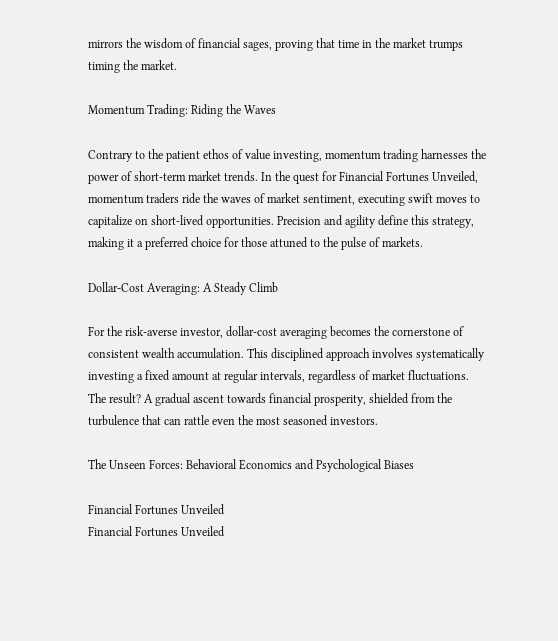mirrors the wisdom of financial sages, proving that time in the market trumps timing the market.

Momentum Trading: Riding the Waves

Contrary to the patient ethos of value investing, momentum trading harnesses the power of short-term market trends. In the quest for Financial Fortunes Unveiled, momentum traders ride the waves of market sentiment, executing swift moves to capitalize on short-lived opportunities. Precision and agility define this strategy, making it a preferred choice for those attuned to the pulse of markets.

Dollar-Cost Averaging: A Steady Climb

For the risk-averse investor, dollar-cost averaging becomes the cornerstone of consistent wealth accumulation. This disciplined approach involves systematically investing a fixed amount at regular intervals, regardless of market fluctuations. The result? A gradual ascent towards financial prosperity, shielded from the turbulence that can rattle even the most seasoned investors.

The Unseen Forces: Behavioral Economics and Psychological Biases

Financial Fortunes Unveiled
Financial Fortunes Unveiled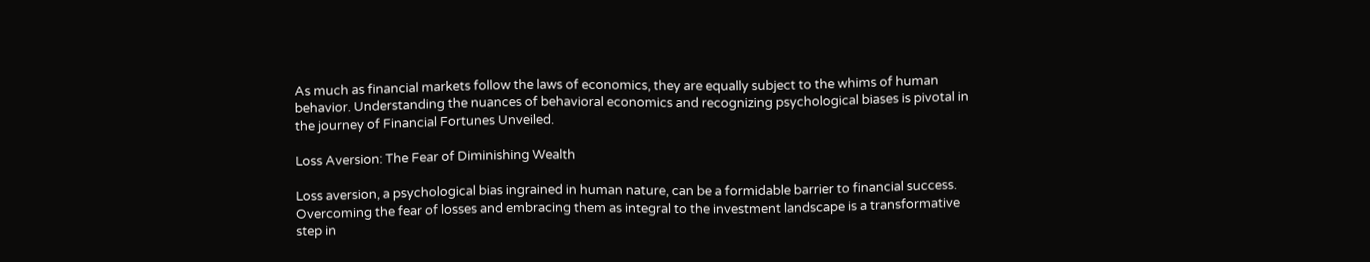As much as financial markets follow the laws of economics, they are equally subject to the whims of human behavior. Understanding the nuances of behavioral economics and recognizing psychological biases is pivotal in the journey of Financial Fortunes Unveiled.

Loss Aversion: The Fear of Diminishing Wealth

Loss aversion, a psychological bias ingrained in human nature, can be a formidable barrier to financial success. Overcoming the fear of losses and embracing them as integral to the investment landscape is a transformative step in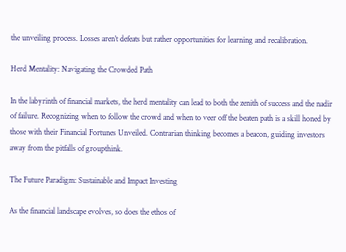the unveiling process. Losses aren’t defeats but rather opportunities for learning and recalibration.

Herd Mentality: Navigating the Crowded Path

In the labyrinth of financial markets, the herd mentality can lead to both the zenith of success and the nadir of failure. Recognizing when to follow the crowd and when to veer off the beaten path is a skill honed by those with their Financial Fortunes Unveiled. Contrarian thinking becomes a beacon, guiding investors away from the pitfalls of groupthink.

The Future Paradigm: Sustainable and Impact Investing

As the financial landscape evolves, so does the ethos of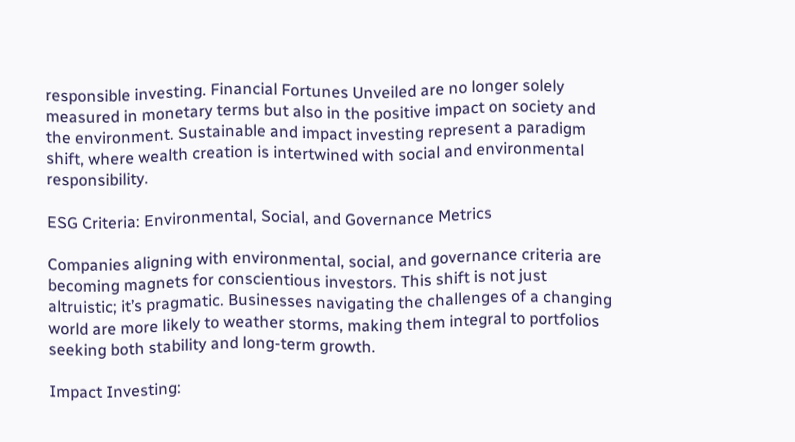responsible investing. Financial Fortunes Unveiled are no longer solely measured in monetary terms but also in the positive impact on society and the environment. Sustainable and impact investing represent a paradigm shift, where wealth creation is intertwined with social and environmental responsibility.

ESG Criteria: Environmental, Social, and Governance Metrics

Companies aligning with environmental, social, and governance criteria are becoming magnets for conscientious investors. This shift is not just altruistic; it’s pragmatic. Businesses navigating the challenges of a changing world are more likely to weather storms, making them integral to portfolios seeking both stability and long-term growth.

Impact Investing: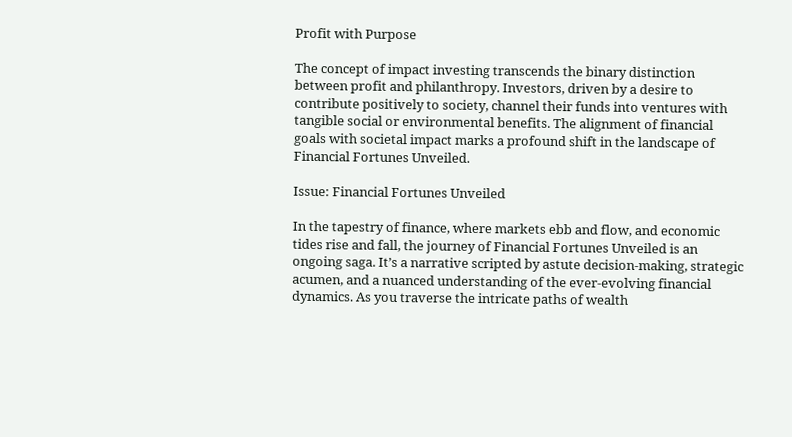Profit with Purpose

The concept of impact investing transcends the binary distinction between profit and philanthropy. Investors, driven by a desire to contribute positively to society, channel their funds into ventures with tangible social or environmental benefits. The alignment of financial goals with societal impact marks a profound shift in the landscape of Financial Fortunes Unveiled.

Issue: Financial Fortunes Unveiled

In the tapestry of finance, where markets ebb and flow, and economic tides rise and fall, the journey of Financial Fortunes Unveiled is an ongoing saga. It’s a narrative scripted by astute decision-making, strategic acumen, and a nuanced understanding of the ever-evolving financial dynamics. As you traverse the intricate paths of wealth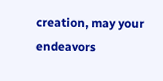creation, may your endeavors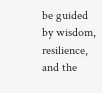be guided by wisdom, resilience, and the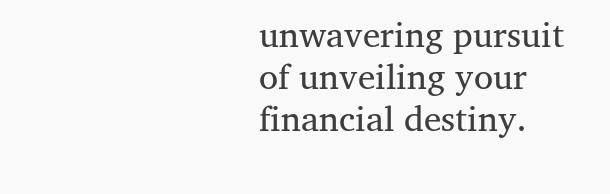unwavering pursuit of unveiling your financial destiny.